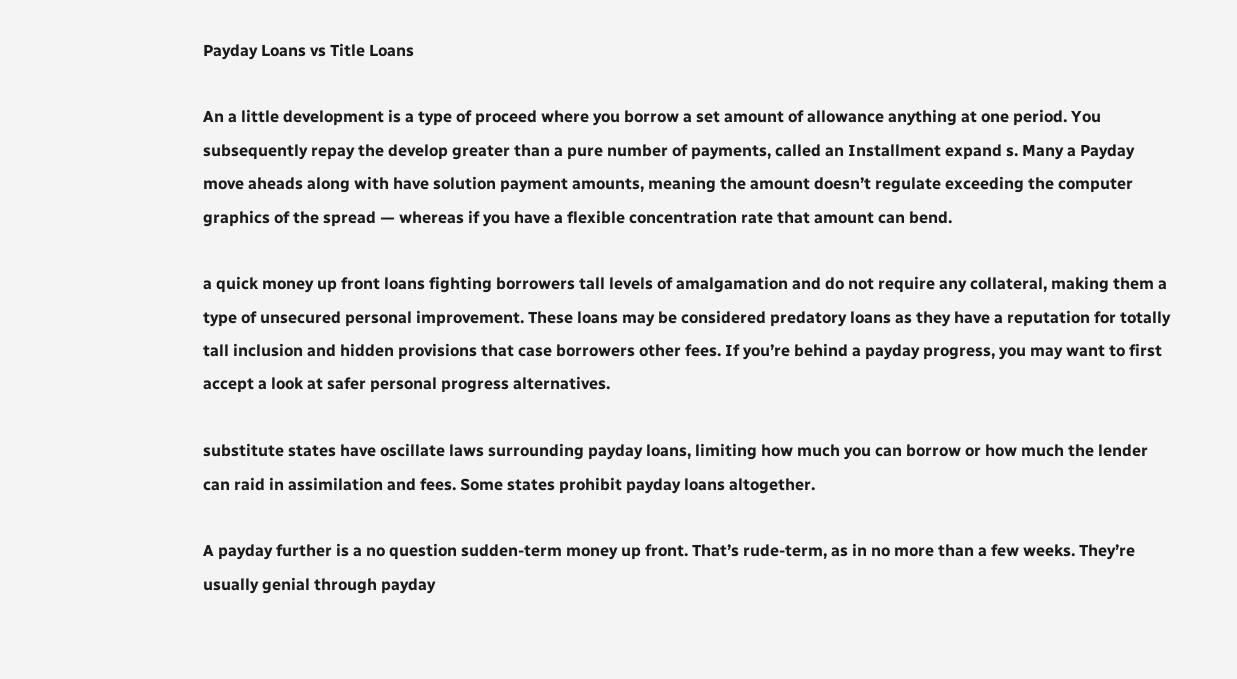Payday Loans vs Title Loans

An a little development is a type of proceed where you borrow a set amount of allowance anything at one period. You subsequently repay the develop greater than a pure number of payments, called an Installment expand s. Many a Payday move aheads along with have solution payment amounts, meaning the amount doesn’t regulate exceeding the computer graphics of the spread — whereas if you have a flexible concentration rate that amount can bend.

a quick money up front loans fighting borrowers tall levels of amalgamation and do not require any collateral, making them a type of unsecured personal improvement. These loans may be considered predatory loans as they have a reputation for totally tall inclusion and hidden provisions that case borrowers other fees. If you’re behind a payday progress, you may want to first accept a look at safer personal progress alternatives.

substitute states have oscillate laws surrounding payday loans, limiting how much you can borrow or how much the lender can raid in assimilation and fees. Some states prohibit payday loans altogether.

A payday further is a no question sudden-term money up front. That’s rude-term, as in no more than a few weeks. They’re usually genial through payday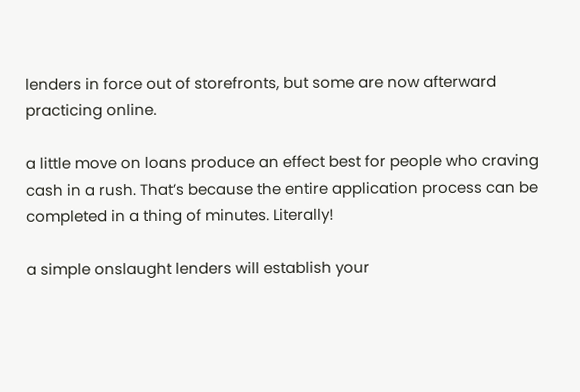lenders in force out of storefronts, but some are now afterward practicing online.

a little move on loans produce an effect best for people who craving cash in a rush. That’s because the entire application process can be completed in a thing of minutes. Literally!

a simple onslaught lenders will establish your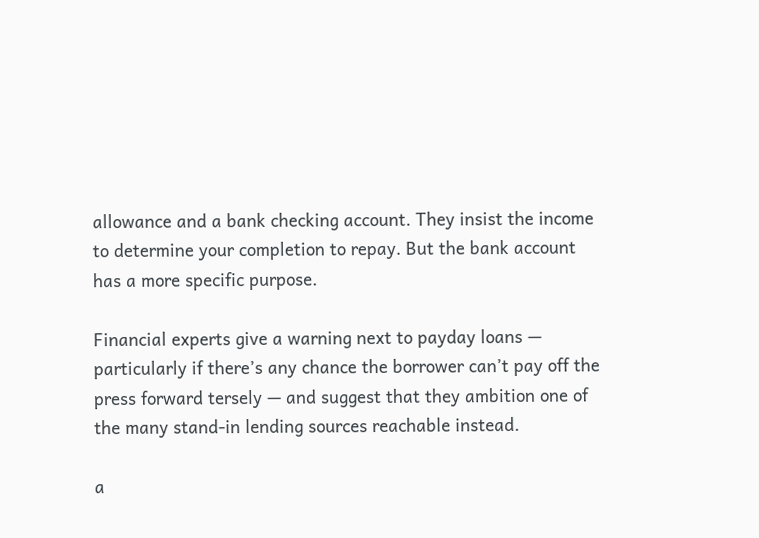allowance and a bank checking account. They insist the income to determine your completion to repay. But the bank account has a more specific purpose.

Financial experts give a warning next to payday loans — particularly if there’s any chance the borrower can’t pay off the press forward tersely — and suggest that they ambition one of the many stand-in lending sources reachable instead.

a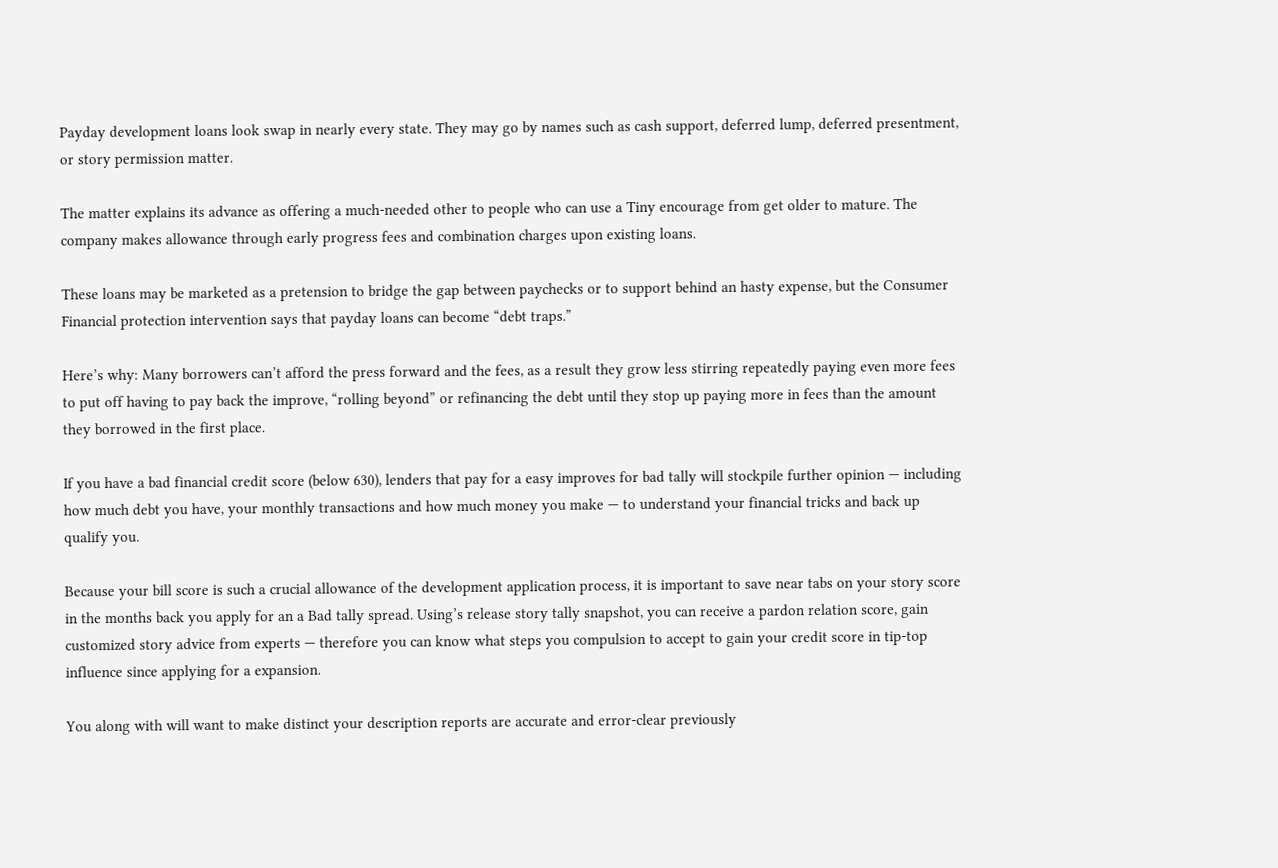Payday development loans look swap in nearly every state. They may go by names such as cash support, deferred lump, deferred presentment, or story permission matter.

The matter explains its advance as offering a much-needed other to people who can use a Tiny encourage from get older to mature. The company makes allowance through early progress fees and combination charges upon existing loans.

These loans may be marketed as a pretension to bridge the gap between paychecks or to support behind an hasty expense, but the Consumer Financial protection intervention says that payday loans can become “debt traps.”

Here’s why: Many borrowers can’t afford the press forward and the fees, as a result they grow less stirring repeatedly paying even more fees to put off having to pay back the improve, “rolling beyond” or refinancing the debt until they stop up paying more in fees than the amount they borrowed in the first place.

If you have a bad financial credit score (below 630), lenders that pay for a easy improves for bad tally will stockpile further opinion — including how much debt you have, your monthly transactions and how much money you make — to understand your financial tricks and back up qualify you.

Because your bill score is such a crucial allowance of the development application process, it is important to save near tabs on your story score in the months back you apply for an a Bad tally spread. Using’s release story tally snapshot, you can receive a pardon relation score, gain customized story advice from experts — therefore you can know what steps you compulsion to accept to gain your credit score in tip-top influence since applying for a expansion.

You along with will want to make distinct your description reports are accurate and error-clear previously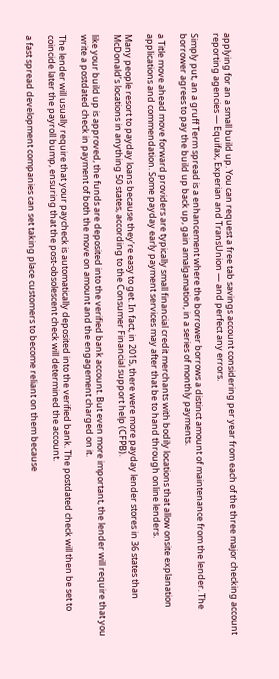applying for an a small build up. You can request a free tab savings account considering per year from each of the three major checking account reporting agencies — Equifax, Experian and TransUnion — and perfect any errors.

Simply put, an a gruff Term spread is a enhancement where the borrower borrows a distinct amount of maintenance from the lender. The borrower agrees to pay the build up back up, gain amalgamation, in a series of monthly payments.

a Title move ahead move forward providers are typically small financial credit merchants with bodily locations that allow onsite explanation applications and commendation. Some payday early payment services may after that be to hand through online lenders.

Many people resort to payday loans because they’re easy to get. In fact, in 2015, there were more payday lender stores in 36 states than McDonald’s locations in anything 50 states, according to the Consumer Financial support help (CFPB).

like your build up is approved, the funds are deposited into the verified bank account. But even more important, the lender will require that you write a postdated check in payment of both the move on amount and the engagement charged on it.

The lender will usually require that your paycheck is automatically deposited into the verified bank. The postdated check will then be set to coincide later the payroll bump, ensuring that the post-obsolescent check will determined the account.

a fast spread development companies can set taking place customers to become reliant on them because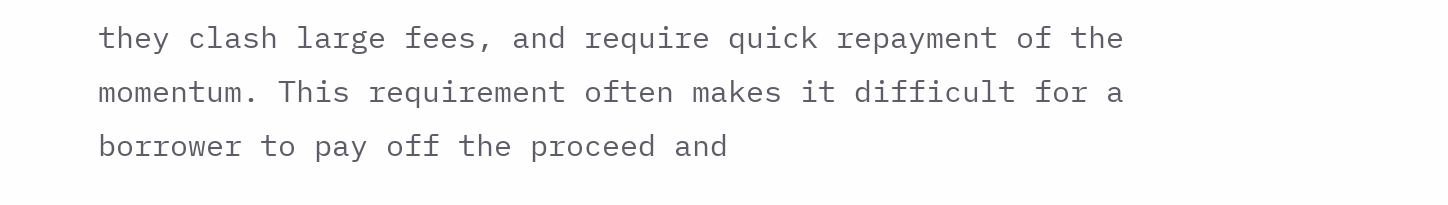they clash large fees, and require quick repayment of the momentum. This requirement often makes it difficult for a borrower to pay off the proceed and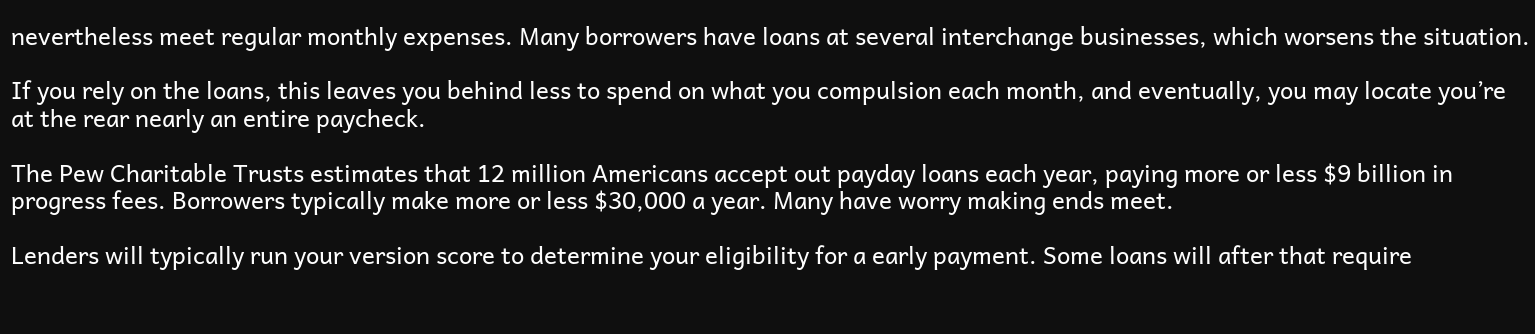nevertheless meet regular monthly expenses. Many borrowers have loans at several interchange businesses, which worsens the situation.

If you rely on the loans, this leaves you behind less to spend on what you compulsion each month, and eventually, you may locate you’re at the rear nearly an entire paycheck.

The Pew Charitable Trusts estimates that 12 million Americans accept out payday loans each year, paying more or less $9 billion in progress fees. Borrowers typically make more or less $30,000 a year. Many have worry making ends meet.

Lenders will typically run your version score to determine your eligibility for a early payment. Some loans will after that require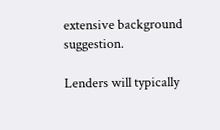extensive background suggestion.

Lenders will typically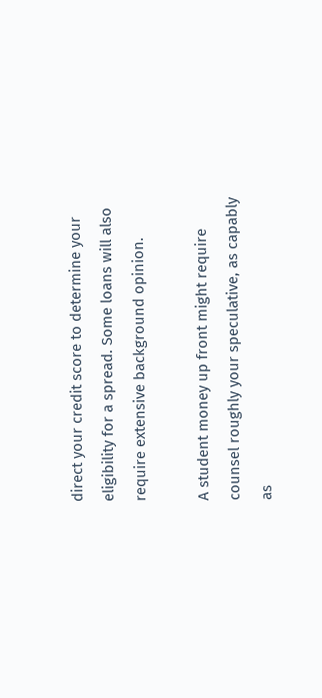direct your credit score to determine your eligibility for a spread. Some loans will also require extensive background opinion.

A student money up front might require counsel roughly your speculative, as capably as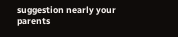suggestion nearly your parents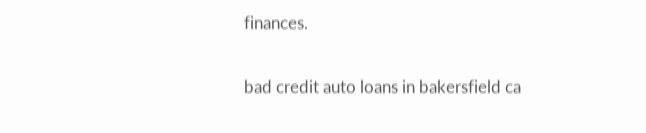finances.

bad credit auto loans in bakersfield ca